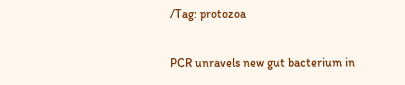/Tag: protozoa

PCR unravels new gut bacterium in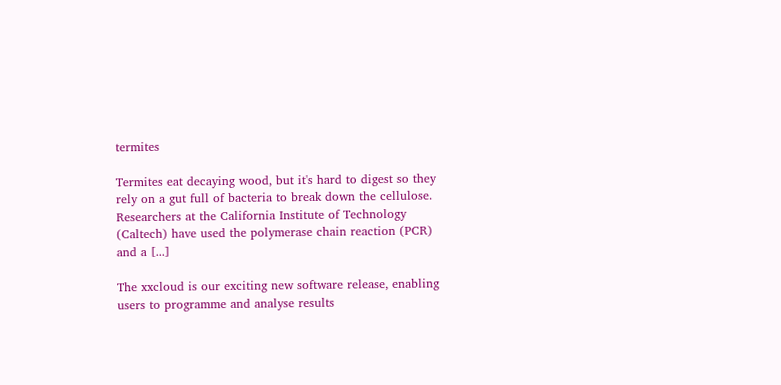termites

Termites eat decaying wood, but it's hard to digest so they rely on a gut full of bacteria to break down the cellulose. Researchers at the California Institute of Technology (Caltech) have used the polymerase chain reaction (PCR) and a [...]

The xxcloud is our exciting new software release, enabling users to programme and analyse results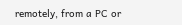remotely, from a PC or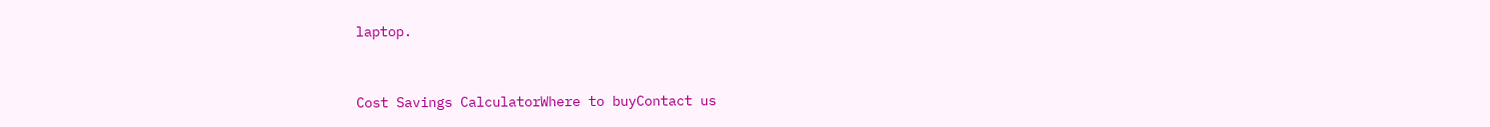laptop.


Cost Savings CalculatorWhere to buyContact us